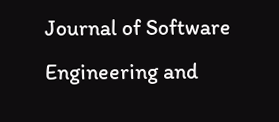Journal of Software Engineering and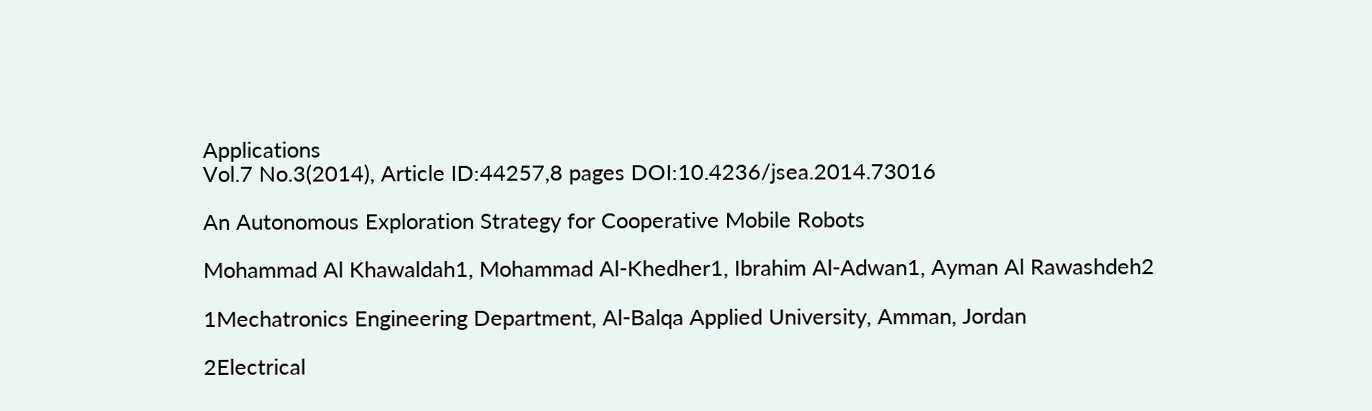Applications
Vol.7 No.3(2014), Article ID:44257,8 pages DOI:10.4236/jsea.2014.73016

An Autonomous Exploration Strategy for Cooperative Mobile Robots

Mohammad Al Khawaldah1, Mohammad Al-Khedher1, Ibrahim Al-Adwan1, Ayman Al Rawashdeh2

1Mechatronics Engineering Department, Al-Balqa Applied University, Amman, Jordan

2Electrical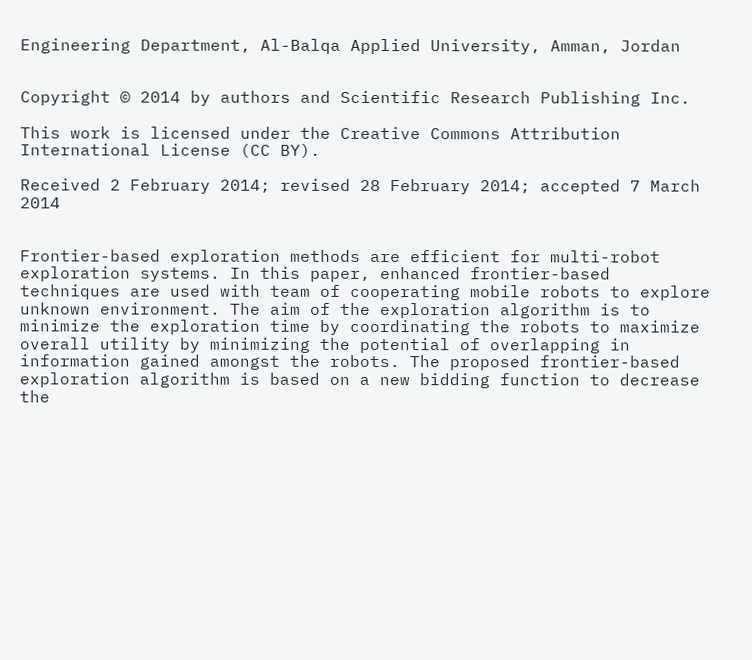Engineering Department, Al-Balqa Applied University, Amman, Jordan


Copyright © 2014 by authors and Scientific Research Publishing Inc.

This work is licensed under the Creative Commons Attribution International License (CC BY).

Received 2 February 2014; revised 28 February 2014; accepted 7 March 2014


Frontier-based exploration methods are efficient for multi-robot exploration systems. In this paper, enhanced frontier-based techniques are used with team of cooperating mobile robots to explore unknown environment. The aim of the exploration algorithm is to minimize the exploration time by coordinating the robots to maximize overall utility by minimizing the potential of overlapping in information gained amongst the robots. The proposed frontier-based exploration algorithm is based on a new bidding function to decrease the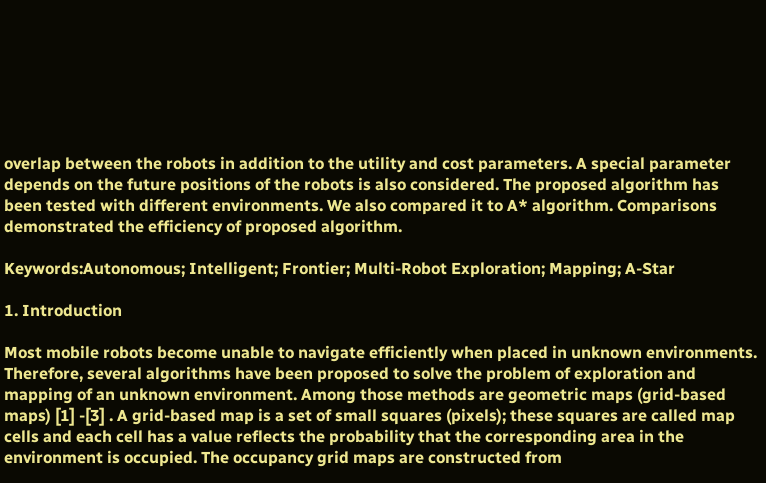overlap between the robots in addition to the utility and cost parameters. A special parameter depends on the future positions of the robots is also considered. The proposed algorithm has been tested with different environments. We also compared it to A* algorithm. Comparisons demonstrated the efficiency of proposed algorithm.

Keywords:Autonomous; Intelligent; Frontier; Multi-Robot Exploration; Mapping; A-Star

1. Introduction

Most mobile robots become unable to navigate efficiently when placed in unknown environments. Therefore, several algorithms have been proposed to solve the problem of exploration and mapping of an unknown environment. Among those methods are geometric maps (grid-based maps) [1] -[3] . A grid-based map is a set of small squares (pixels); these squares are called map cells and each cell has a value reflects the probability that the corresponding area in the environment is occupied. The occupancy grid maps are constructed from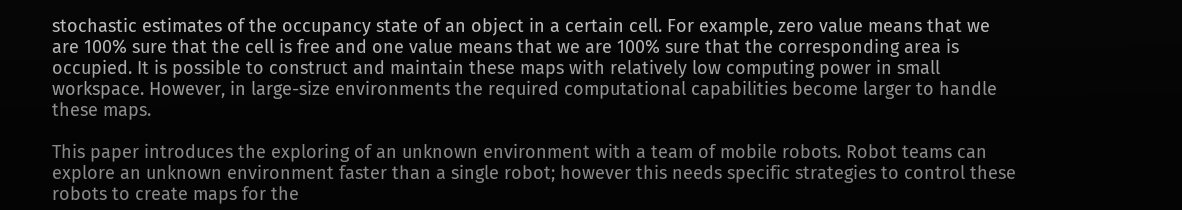stochastic estimates of the occupancy state of an object in a certain cell. For example, zero value means that we are 100% sure that the cell is free and one value means that we are 100% sure that the corresponding area is occupied. It is possible to construct and maintain these maps with relatively low computing power in small workspace. However, in large-size environments the required computational capabilities become larger to handle these maps.

This paper introduces the exploring of an unknown environment with a team of mobile robots. Robot teams can explore an unknown environment faster than a single robot; however this needs specific strategies to control these robots to create maps for the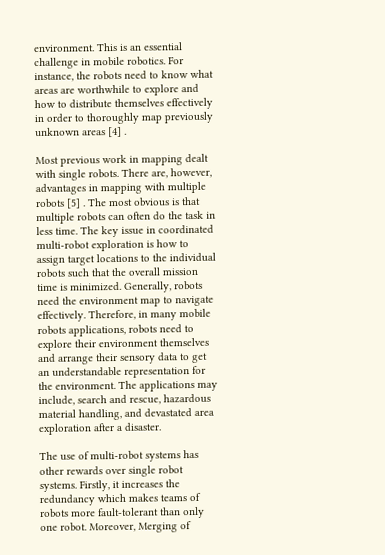environment. This is an essential challenge in mobile robotics. For instance, the robots need to know what areas are worthwhile to explore and how to distribute themselves effectively in order to thoroughly map previously unknown areas [4] .

Most previous work in mapping dealt with single robots. There are, however, advantages in mapping with multiple robots [5] . The most obvious is that multiple robots can often do the task in less time. The key issue in coordinated multi-robot exploration is how to assign target locations to the individual robots such that the overall mission time is minimized. Generally, robots need the environment map to navigate effectively. Therefore, in many mobile robots applications, robots need to explore their environment themselves and arrange their sensory data to get an understandable representation for the environment. The applications may include, search and rescue, hazardous material handling, and devastated area exploration after a disaster.

The use of multi-robot systems has other rewards over single robot systems. Firstly, it increases the redundancy which makes teams of robots more fault-tolerant than only one robot. Moreover, Merging of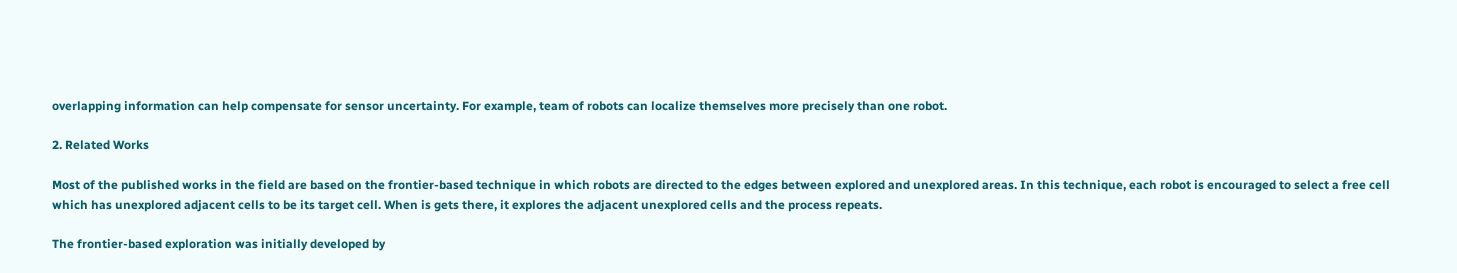overlapping information can help compensate for sensor uncertainty. For example, team of robots can localize themselves more precisely than one robot.

2. Related Works

Most of the published works in the field are based on the frontier-based technique in which robots are directed to the edges between explored and unexplored areas. In this technique, each robot is encouraged to select a free cell which has unexplored adjacent cells to be its target cell. When is gets there, it explores the adjacent unexplored cells and the process repeats.

The frontier-based exploration was initially developed by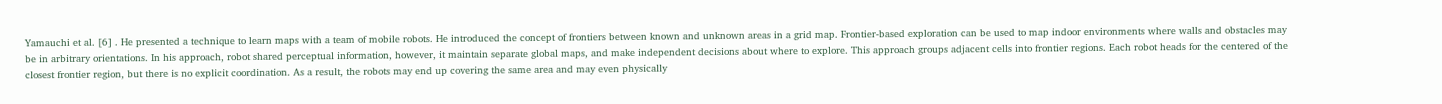Yamauchi et al. [6] . He presented a technique to learn maps with a team of mobile robots. He introduced the concept of frontiers between known and unknown areas in a grid map. Frontier-based exploration can be used to map indoor environments where walls and obstacles may be in arbitrary orientations. In his approach, robot shared perceptual information, however, it maintain separate global maps, and make independent decisions about where to explore. This approach groups adjacent cells into frontier regions. Each robot heads for the centered of the closest frontier region, but there is no explicit coordination. As a result, the robots may end up covering the same area and may even physically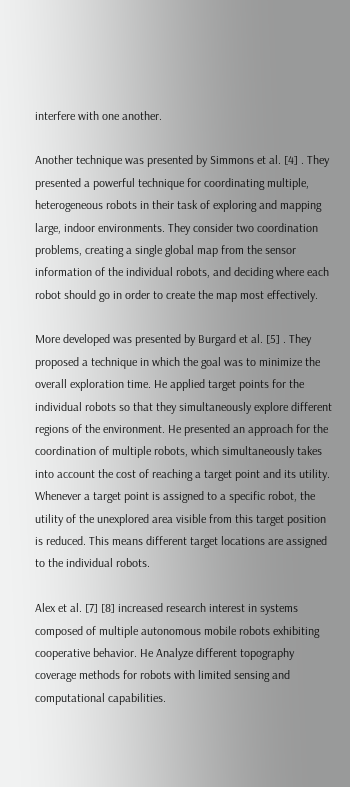interfere with one another.

Another technique was presented by Simmons et al. [4] . They presented a powerful technique for coordinating multiple, heterogeneous robots in their task of exploring and mapping large, indoor environments. They consider two coordination problems, creating a single global map from the sensor information of the individual robots, and deciding where each robot should go in order to create the map most effectively.

More developed was presented by Burgard et al. [5] . They proposed a technique in which the goal was to minimize the overall exploration time. He applied target points for the individual robots so that they simultaneously explore different regions of the environment. He presented an approach for the coordination of multiple robots, which simultaneously takes into account the cost of reaching a target point and its utility. Whenever a target point is assigned to a specific robot, the utility of the unexplored area visible from this target position is reduced. This means different target locations are assigned to the individual robots.

Alex et al. [7] [8] increased research interest in systems composed of multiple autonomous mobile robots exhibiting cooperative behavior. He Analyze different topography coverage methods for robots with limited sensing and computational capabilities.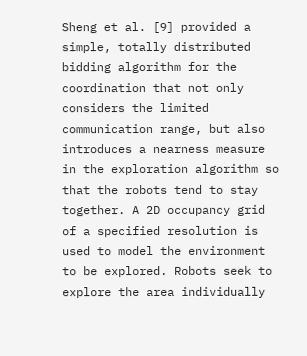Sheng et al. [9] provided a simple, totally distributed bidding algorithm for the coordination that not only considers the limited communication range, but also introduces a nearness measure in the exploration algorithm so that the robots tend to stay together. A 2D occupancy grid of a specified resolution is used to model the environment to be explored. Robots seek to explore the area individually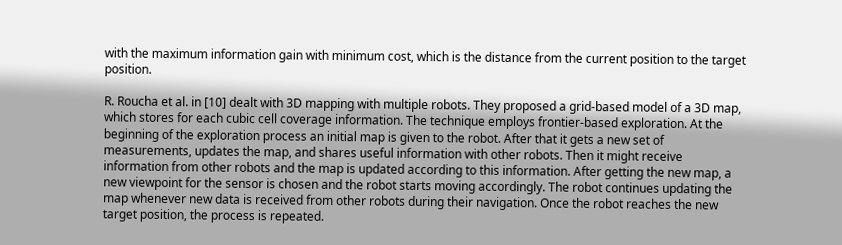with the maximum information gain with minimum cost, which is the distance from the current position to the target position.

R. Roucha et al. in [10] dealt with 3D mapping with multiple robots. They proposed a grid-based model of a 3D map, which stores for each cubic cell coverage information. The technique employs frontier-based exploration. At the beginning of the exploration process an initial map is given to the robot. After that it gets a new set of measurements, updates the map, and shares useful information with other robots. Then it might receive information from other robots and the map is updated according to this information. After getting the new map, a new viewpoint for the sensor is chosen and the robot starts moving accordingly. The robot continues updating the map whenever new data is received from other robots during their navigation. Once the robot reaches the new target position, the process is repeated.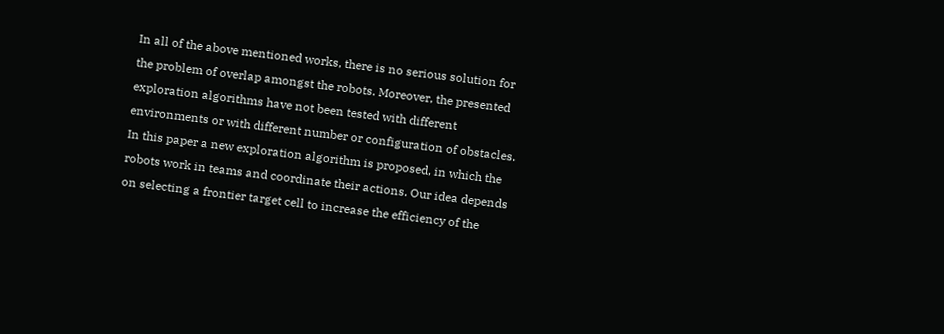In all of the above mentioned works, there is no serious solution for the problem of overlap amongst the robots. Moreover, the presented exploration algorithms have not been tested with different environments or with different number or configuration of obstacles. In this paper a new exploration algorithm is proposed, in which the robots work in teams and coordinate their actions. Our idea depends on selecting a frontier target cell to increase the efficiency of the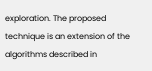exploration. The proposed technique is an extension of the algorithms described in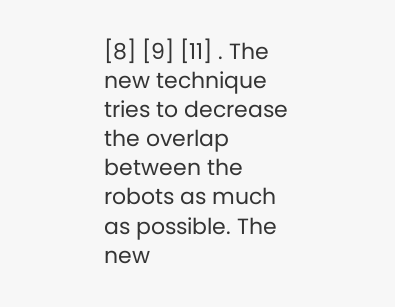[8] [9] [11] . The new technique tries to decrease the overlap between the robots as much as possible. The new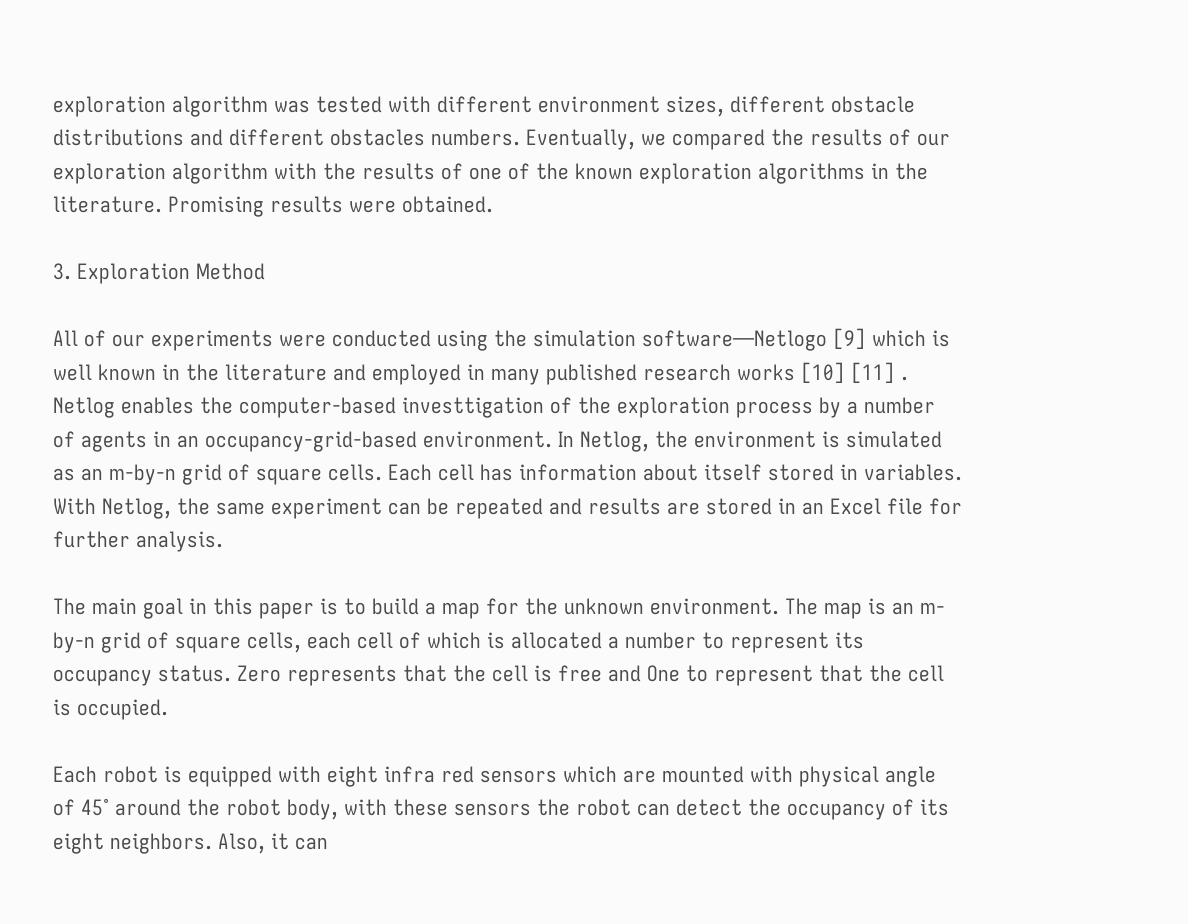exploration algorithm was tested with different environment sizes, different obstacle distributions and different obstacles numbers. Eventually, we compared the results of our exploration algorithm with the results of one of the known exploration algorithms in the literature. Promising results were obtained.

3. Exploration Method

All of our experiments were conducted using the simulation software—Netlogo [9] which is well known in the literature and employed in many published research works [10] [11] . Netlog enables the computer-based investtigation of the exploration process by a number of agents in an occupancy-grid-based environment. In Netlog, the environment is simulated as an m-by-n grid of square cells. Each cell has information about itself stored in variables. With Netlog, the same experiment can be repeated and results are stored in an Excel file for further analysis.

The main goal in this paper is to build a map for the unknown environment. The map is an m-by-n grid of square cells, each cell of which is allocated a number to represent its occupancy status. Zero represents that the cell is free and One to represent that the cell is occupied.

Each robot is equipped with eight infra red sensors which are mounted with physical angle of 45˚ around the robot body, with these sensors the robot can detect the occupancy of its eight neighbors. Also, it can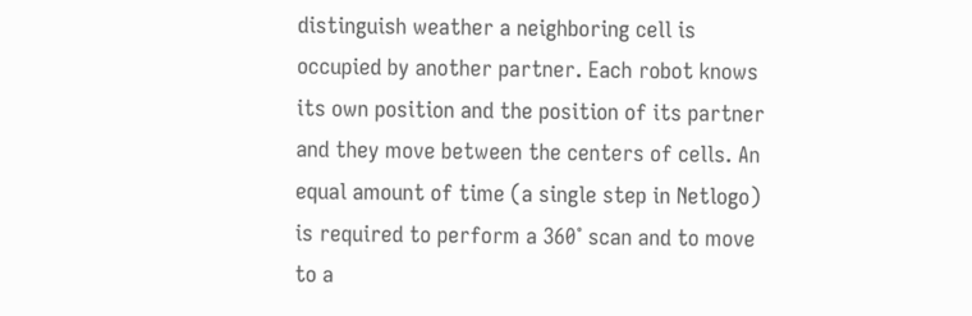distinguish weather a neighboring cell is occupied by another partner. Each robot knows its own position and the position of its partner and they move between the centers of cells. An equal amount of time (a single step in Netlogo) is required to perform a 360˚ scan and to move to a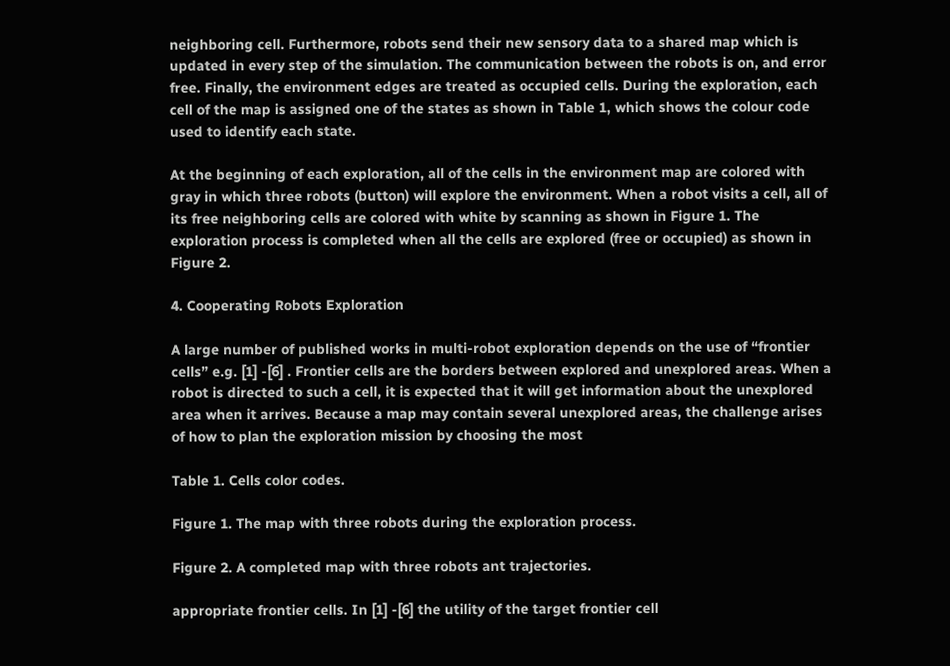neighboring cell. Furthermore, robots send their new sensory data to a shared map which is updated in every step of the simulation. The communication between the robots is on, and error free. Finally, the environment edges are treated as occupied cells. During the exploration, each cell of the map is assigned one of the states as shown in Table 1, which shows the colour code used to identify each state.

At the beginning of each exploration, all of the cells in the environment map are colored with gray in which three robots (button) will explore the environment. When a robot visits a cell, all of its free neighboring cells are colored with white by scanning as shown in Figure 1. The exploration process is completed when all the cells are explored (free or occupied) as shown in Figure 2.

4. Cooperating Robots Exploration

A large number of published works in multi-robot exploration depends on the use of “frontier cells” e.g. [1] -[6] . Frontier cells are the borders between explored and unexplored areas. When a robot is directed to such a cell, it is expected that it will get information about the unexplored area when it arrives. Because a map may contain several unexplored areas, the challenge arises of how to plan the exploration mission by choosing the most

Table 1. Cells color codes.

Figure 1. The map with three robots during the exploration process.

Figure 2. A completed map with three robots ant trajectories.

appropriate frontier cells. In [1] -[6] the utility of the target frontier cell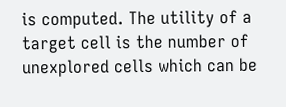is computed. The utility of a target cell is the number of unexplored cells which can be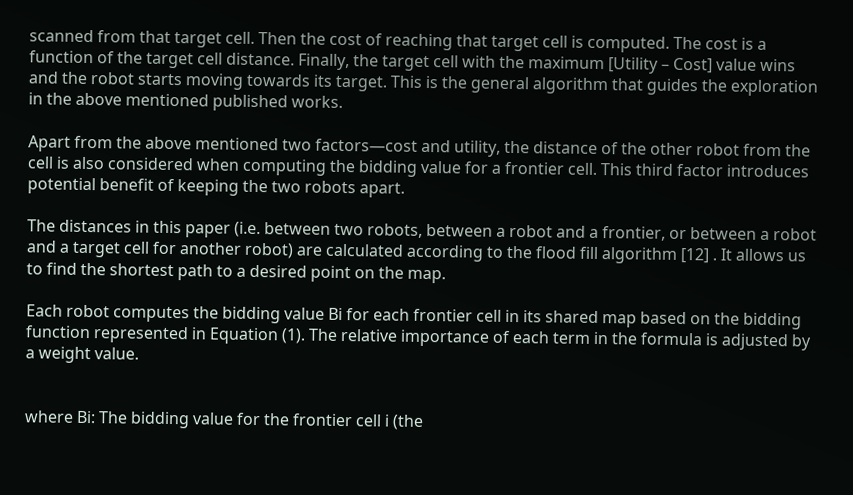scanned from that target cell. Then the cost of reaching that target cell is computed. The cost is a function of the target cell distance. Finally, the target cell with the maximum [Utility – Cost] value wins and the robot starts moving towards its target. This is the general algorithm that guides the exploration in the above mentioned published works.

Apart from the above mentioned two factors—cost and utility, the distance of the other robot from the cell is also considered when computing the bidding value for a frontier cell. This third factor introduces potential benefit of keeping the two robots apart.

The distances in this paper (i.e. between two robots, between a robot and a frontier, or between a robot and a target cell for another robot) are calculated according to the flood fill algorithm [12] . It allows us to find the shortest path to a desired point on the map.

Each robot computes the bidding value Bi for each frontier cell in its shared map based on the bidding function represented in Equation (1). The relative importance of each term in the formula is adjusted by a weight value.


where Bi: The bidding value for the frontier cell i (the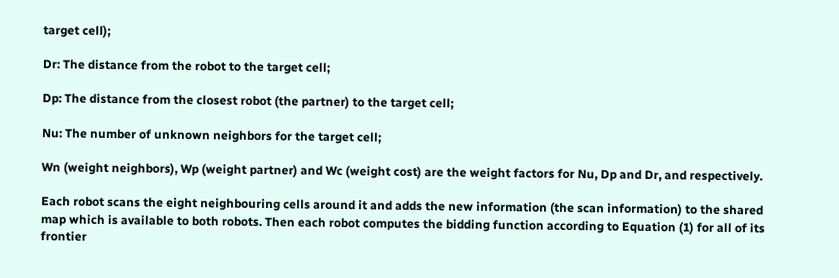target cell);

Dr: The distance from the robot to the target cell;

Dp: The distance from the closest robot (the partner) to the target cell;

Nu: The number of unknown neighbors for the target cell;

Wn (weight neighbors), Wp (weight partner) and Wc (weight cost) are the weight factors for Nu, Dp and Dr, and respectively.

Each robot scans the eight neighbouring cells around it and adds the new information (the scan information) to the shared map which is available to both robots. Then each robot computes the bidding function according to Equation (1) for all of its frontier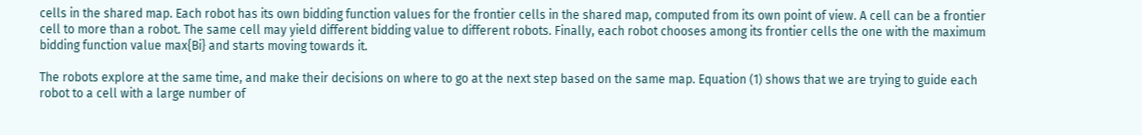cells in the shared map. Each robot has its own bidding function values for the frontier cells in the shared map, computed from its own point of view. A cell can be a frontier cell to more than a robot. The same cell may yield different bidding value to different robots. Finally, each robot chooses among its frontier cells the one with the maximum bidding function value max{Bi} and starts moving towards it.

The robots explore at the same time, and make their decisions on where to go at the next step based on the same map. Equation (1) shows that we are trying to guide each robot to a cell with a large number of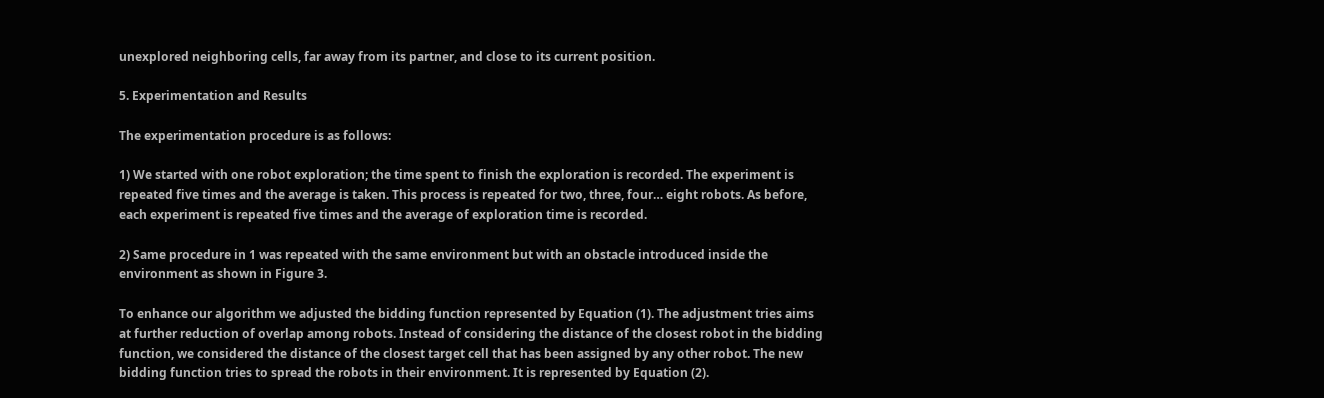unexplored neighboring cells, far away from its partner, and close to its current position.

5. Experimentation and Results

The experimentation procedure is as follows:

1) We started with one robot exploration; the time spent to finish the exploration is recorded. The experiment is repeated five times and the average is taken. This process is repeated for two, three, four… eight robots. As before, each experiment is repeated five times and the average of exploration time is recorded.

2) Same procedure in 1 was repeated with the same environment but with an obstacle introduced inside the environment as shown in Figure 3.

To enhance our algorithm we adjusted the bidding function represented by Equation (1). The adjustment tries aims at further reduction of overlap among robots. Instead of considering the distance of the closest robot in the bidding function, we considered the distance of the closest target cell that has been assigned by any other robot. The new bidding function tries to spread the robots in their environment. It is represented by Equation (2).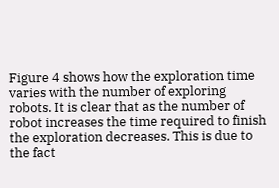Figure 4 shows how the exploration time varies with the number of exploring robots. It is clear that as the number of robot increases the time required to finish the exploration decreases. This is due to the fact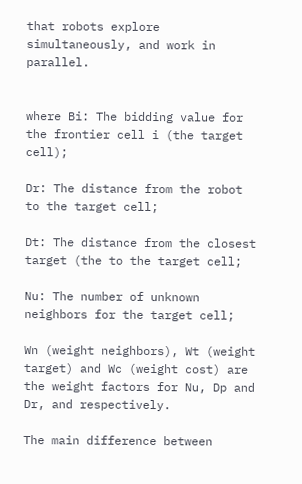that robots explore simultaneously, and work in parallel.


where Bi: The bidding value for the frontier cell i (the target cell);

Dr: The distance from the robot to the target cell;

Dt: The distance from the closest target (the to the target cell;

Nu: The number of unknown neighbors for the target cell;

Wn (weight neighbors), Wt (weight target) and Wc (weight cost) are the weight factors for Nu, Dp and Dr, and respectively.

The main difference between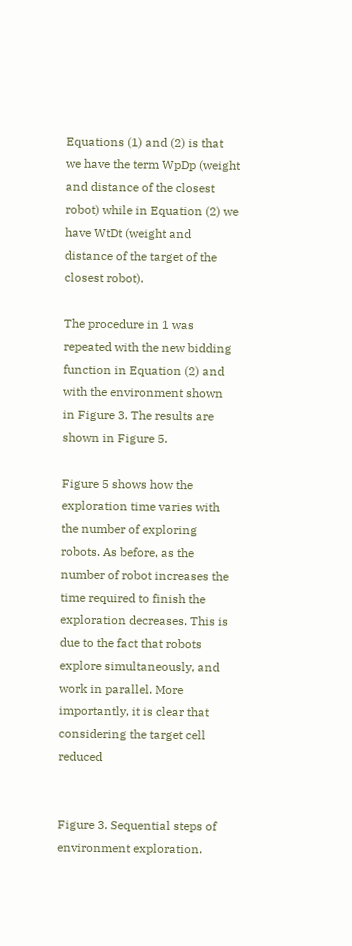Equations (1) and (2) is that we have the term WpDp (weight and distance of the closest robot) while in Equation (2) we have WtDt (weight and distance of the target of the closest robot).

The procedure in 1 was repeated with the new bidding function in Equation (2) and with the environment shown in Figure 3. The results are shown in Figure 5.

Figure 5 shows how the exploration time varies with the number of exploring robots. As before, as the number of robot increases the time required to finish the exploration decreases. This is due to the fact that robots explore simultaneously, and work in parallel. More importantly, it is clear that considering the target cell reduced


Figure 3. Sequential steps of environment exploration.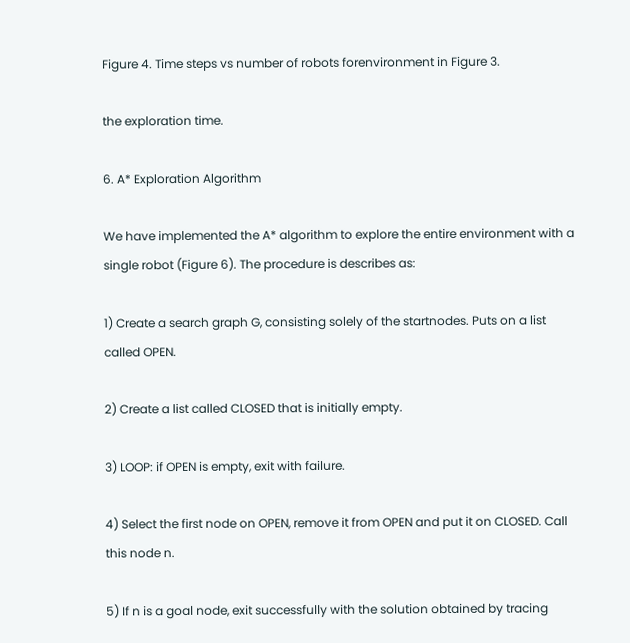Figure 4. Time steps vs number of robots forenvironment in Figure 3.

the exploration time.

6. A* Exploration Algorithm

We have implemented the A* algorithm to explore the entire environment with a single robot (Figure 6). The procedure is describes as:

1) Create a search graph G, consisting solely of the startnodes. Puts on a list called OPEN.

2) Create a list called CLOSED that is initially empty.

3) LOOP: if OPEN is empty, exit with failure.

4) Select the first node on OPEN, remove it from OPEN and put it on CLOSED. Call this node n.

5) If n is a goal node, exit successfully with the solution obtained by tracing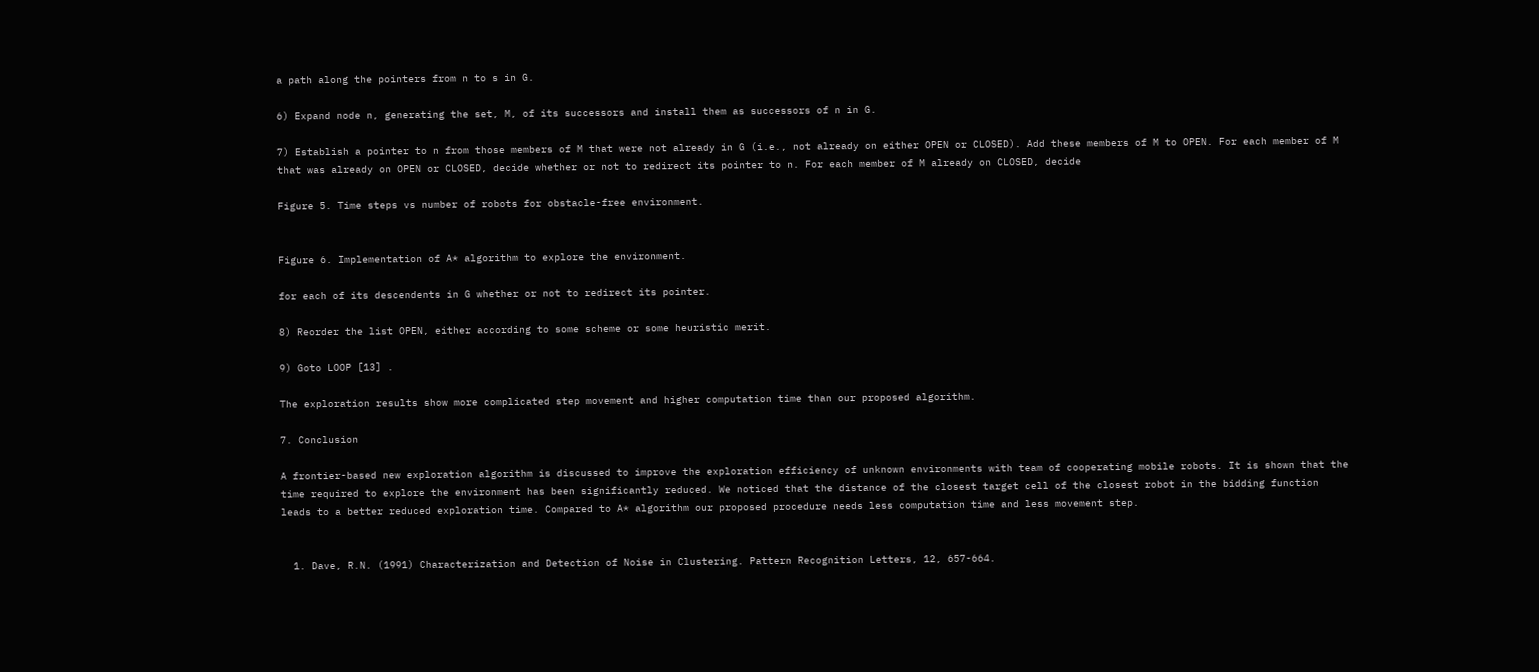a path along the pointers from n to s in G.

6) Expand node n, generating the set, M, of its successors and install them as successors of n in G.

7) Establish a pointer to n from those members of M that were not already in G (i.e., not already on either OPEN or CLOSED). Add these members of M to OPEN. For each member of M that was already on OPEN or CLOSED, decide whether or not to redirect its pointer to n. For each member of M already on CLOSED, decide

Figure 5. Time steps vs number of robots for obstacle-free environment.


Figure 6. Implementation of A* algorithm to explore the environment.

for each of its descendents in G whether or not to redirect its pointer.

8) Reorder the list OPEN, either according to some scheme or some heuristic merit.

9) Goto LOOP [13] .

The exploration results show more complicated step movement and higher computation time than our proposed algorithm.

7. Conclusion

A frontier-based new exploration algorithm is discussed to improve the exploration efficiency of unknown environments with team of cooperating mobile robots. It is shown that the time required to explore the environment has been significantly reduced. We noticed that the distance of the closest target cell of the closest robot in the bidding function leads to a better reduced exploration time. Compared to A* algorithm our proposed procedure needs less computation time and less movement step.


  1. Dave, R.N. (1991) Characterization and Detection of Noise in Clustering. Pattern Recognition Letters, 12, 657-664.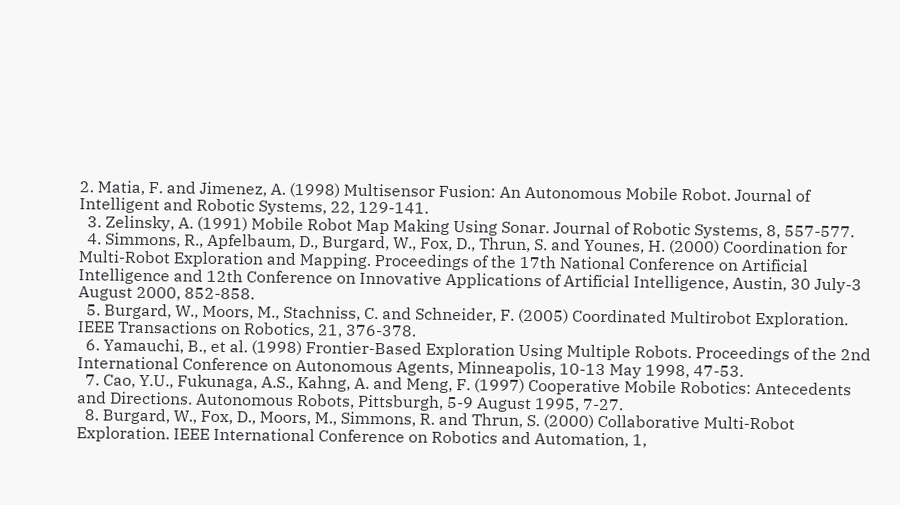2. Matia, F. and Jimenez, A. (1998) Multisensor Fusion: An Autonomous Mobile Robot. Journal of Intelligent and Robotic Systems, 22, 129-141.
  3. Zelinsky, A. (1991) Mobile Robot Map Making Using Sonar. Journal of Robotic Systems, 8, 557-577.
  4. Simmons, R., Apfelbaum, D., Burgard, W., Fox, D., Thrun, S. and Younes, H. (2000) Coordination for Multi-Robot Exploration and Mapping. Proceedings of the 17th National Conference on Artificial Intelligence and 12th Conference on Innovative Applications of Artificial Intelligence, Austin, 30 July-3 August 2000, 852-858.
  5. Burgard, W., Moors, M., Stachniss, C. and Schneider, F. (2005) Coordinated Multirobot Exploration. IEEE Transactions on Robotics, 21, 376-378.
  6. Yamauchi, B., et al. (1998) Frontier-Based Exploration Using Multiple Robots. Proceedings of the 2nd International Conference on Autonomous Agents, Minneapolis, 10-13 May 1998, 47-53.
  7. Cao, Y.U., Fukunaga, A.S., Kahng, A. and Meng, F. (1997) Cooperative Mobile Robotics: Antecedents and Directions. Autonomous Robots, Pittsburgh, 5-9 August 1995, 7-27.
  8. Burgard, W., Fox, D., Moors, M., Simmons, R. and Thrun, S. (2000) Collaborative Multi-Robot Exploration. IEEE International Conference on Robotics and Automation, 1,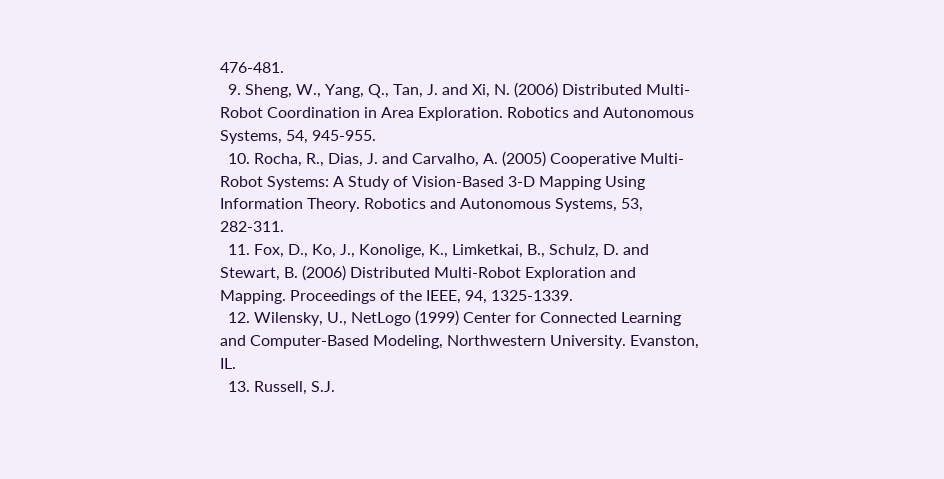476-481.
  9. Sheng, W., Yang, Q., Tan, J. and Xi, N. (2006) Distributed Multi-Robot Coordination in Area Exploration. Robotics and Autonomous Systems, 54, 945-955.
  10. Rocha, R., Dias, J. and Carvalho, A. (2005) Cooperative Multi-Robot Systems: A Study of Vision-Based 3-D Mapping Using Information Theory. Robotics and Autonomous Systems, 53, 282-311.
  11. Fox, D., Ko, J., Konolige, K., Limketkai, B., Schulz, D. and Stewart, B. (2006) Distributed Multi-Robot Exploration and Mapping. Proceedings of the IEEE, 94, 1325-1339.
  12. Wilensky, U., NetLogo (1999) Center for Connected Learning and Computer-Based Modeling, Northwestern University. Evanston, IL.
  13. Russell, S.J.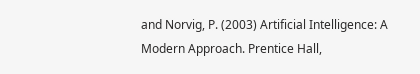and Norvig, P. (2003) Artificial Intelligence: A Modern Approach. Prentice Hall,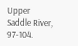Upper Saddle River, 97-104.